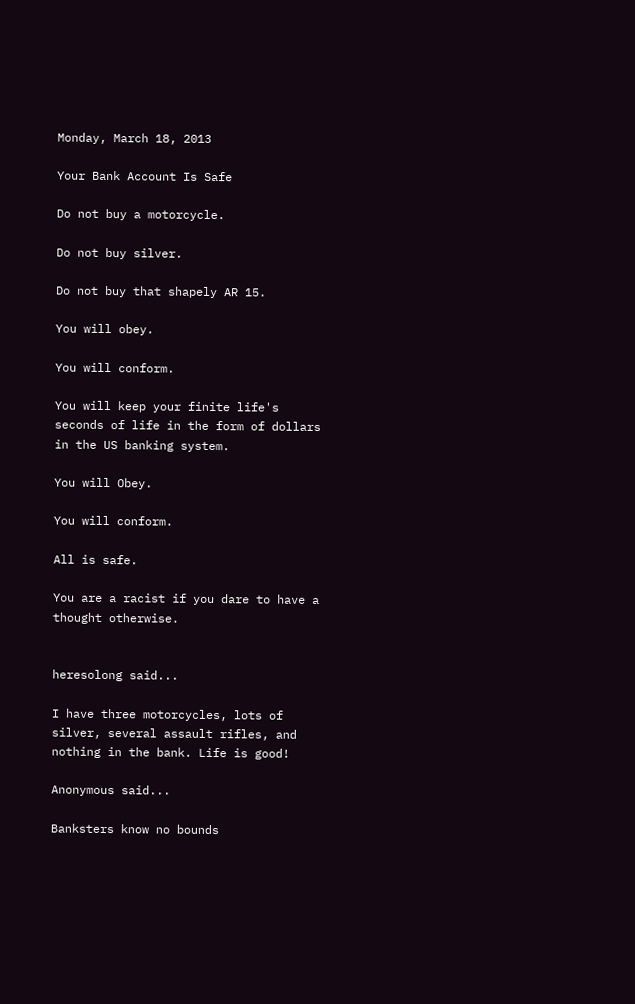Monday, March 18, 2013

Your Bank Account Is Safe

Do not buy a motorcycle.

Do not buy silver.

Do not buy that shapely AR 15.

You will obey.

You will conform.

You will keep your finite life's seconds of life in the form of dollars in the US banking system.

You will Obey.

You will conform.

All is safe.

You are a racist if you dare to have a thought otherwise.


heresolong said...

I have three motorcycles, lots of silver, several assault rifles, and nothing in the bank. Life is good!

Anonymous said...

Banksters know no bounds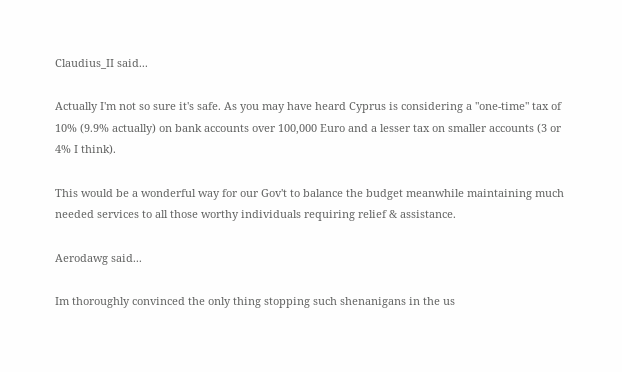Claudius_II said...

Actually I'm not so sure it's safe. As you may have heard Cyprus is considering a "one-time" tax of 10% (9.9% actually) on bank accounts over 100,000 Euro and a lesser tax on smaller accounts (3 or 4% I think).

This would be a wonderful way for our Gov't to balance the budget meanwhile maintaining much needed services to all those worthy individuals requiring relief & assistance.

Aerodawg said...

Im thoroughly convinced the only thing stopping such shenanigans in the us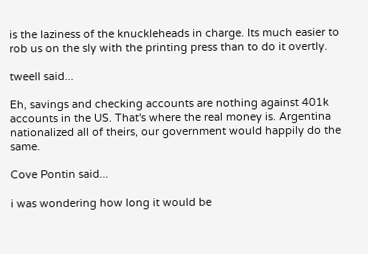is the laziness of the knuckleheads in charge. Its much easier to rob us on the sly with the printing press than to do it overtly.

tweell said...

Eh, savings and checking accounts are nothing against 401k accounts in the US. That's where the real money is. Argentina nationalized all of theirs, our government would happily do the same.

Cove Pontin said...

i was wondering how long it would be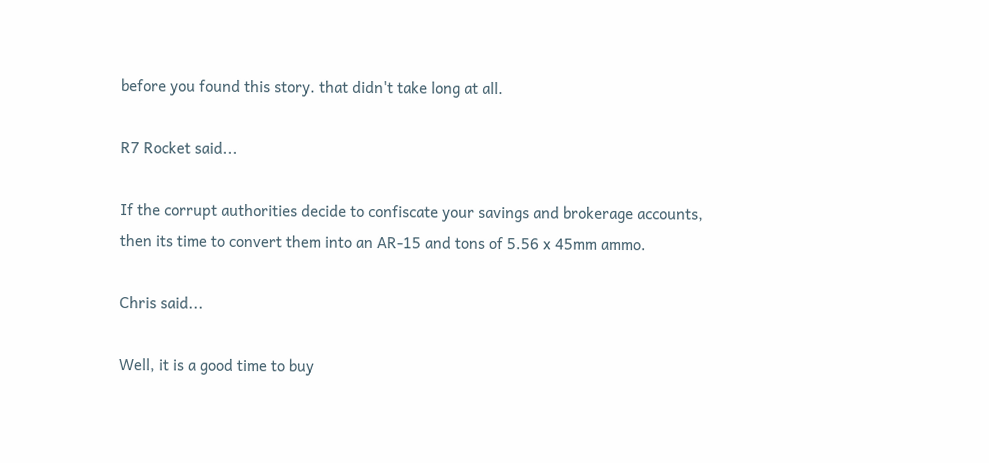before you found this story. that didn't take long at all.

R7 Rocket said...

If the corrupt authorities decide to confiscate your savings and brokerage accounts, then its time to convert them into an AR-15 and tons of 5.56 x 45mm ammo.

Chris said...

Well, it is a good time to buy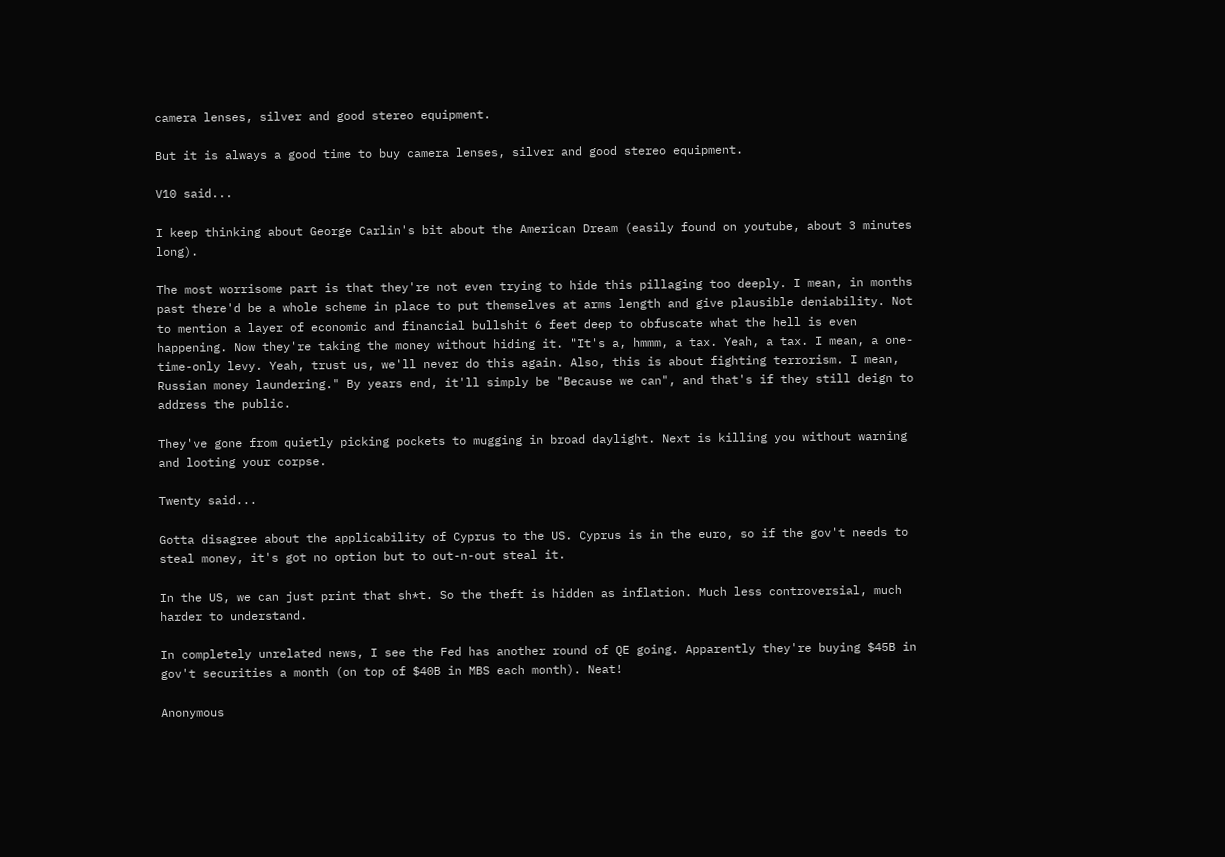camera lenses, silver and good stereo equipment.

But it is always a good time to buy camera lenses, silver and good stereo equipment.

V10 said...

I keep thinking about George Carlin's bit about the American Dream (easily found on youtube, about 3 minutes long).

The most worrisome part is that they're not even trying to hide this pillaging too deeply. I mean, in months past there'd be a whole scheme in place to put themselves at arms length and give plausible deniability. Not to mention a layer of economic and financial bullshit 6 feet deep to obfuscate what the hell is even happening. Now they're taking the money without hiding it. "It's a, hmmm, a tax. Yeah, a tax. I mean, a one-time-only levy. Yeah, trust us, we'll never do this again. Also, this is about fighting terrorism. I mean, Russian money laundering." By years end, it'll simply be "Because we can", and that's if they still deign to address the public.

They've gone from quietly picking pockets to mugging in broad daylight. Next is killing you without warning and looting your corpse.

Twenty said...

Gotta disagree about the applicability of Cyprus to the US. Cyprus is in the euro, so if the gov't needs to steal money, it's got no option but to out-n-out steal it.

In the US, we can just print that sh*t. So the theft is hidden as inflation. Much less controversial, much harder to understand.

In completely unrelated news, I see the Fed has another round of QE going. Apparently they're buying $45B in gov't securities a month (on top of $40B in MBS each month). Neat!

Anonymous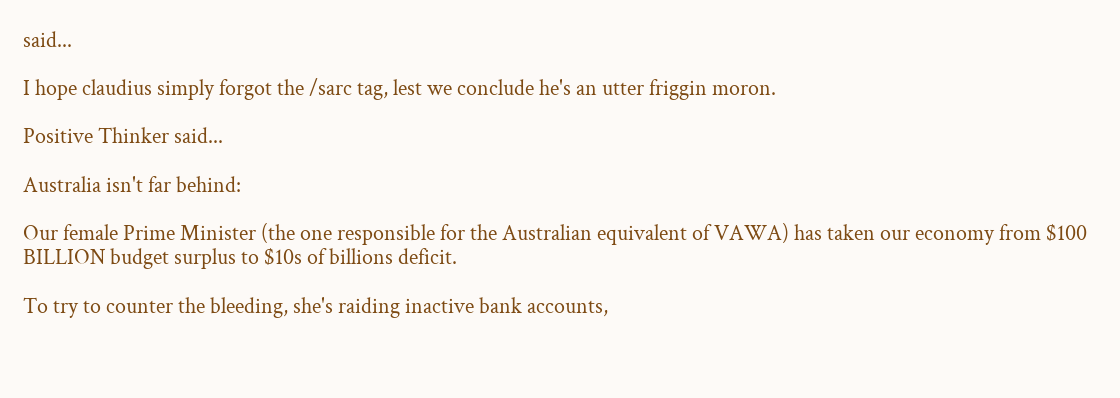said...

I hope claudius simply forgot the /sarc tag, lest we conclude he's an utter friggin moron.

Positive Thinker said...

Australia isn't far behind:

Our female Prime Minister (the one responsible for the Australian equivalent of VAWA) has taken our economy from $100 BILLION budget surplus to $10s of billions deficit.

To try to counter the bleeding, she's raiding inactive bank accounts,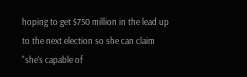hoping to get $750 million in the lead up to the next election so she can claim "she's capable of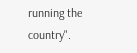running the country".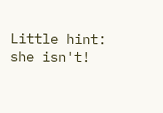Little hint: she isn't!